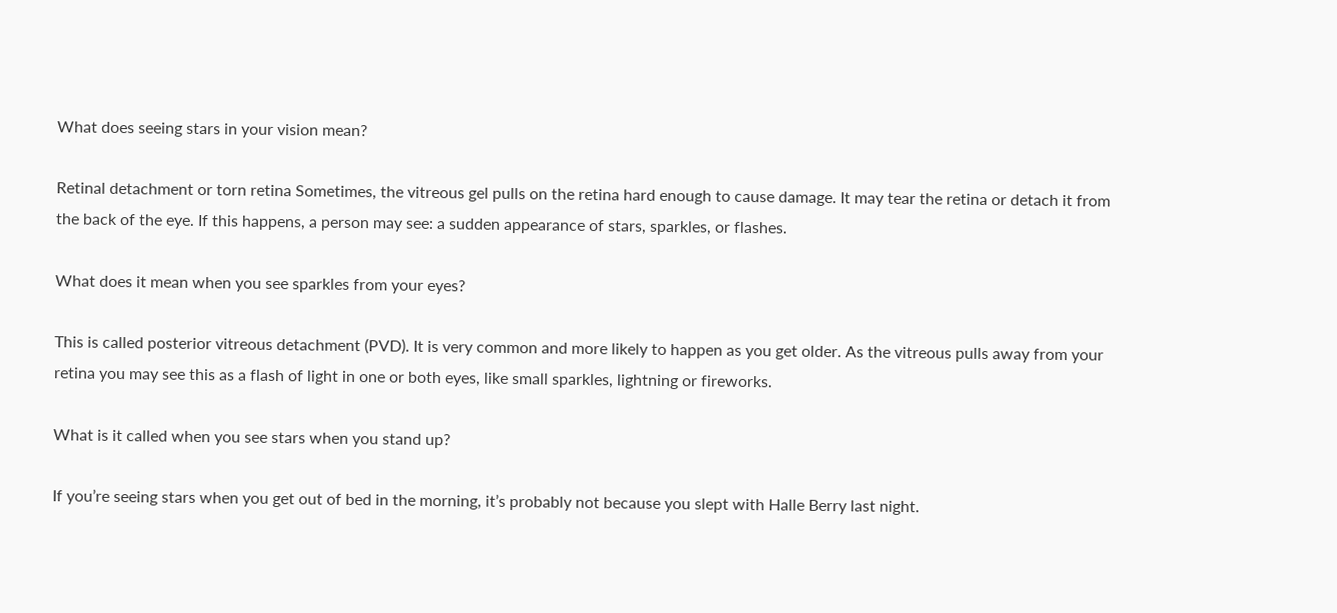What does seeing stars in your vision mean?

Retinal detachment or torn retina Sometimes, the vitreous gel pulls on the retina hard enough to cause damage. It may tear the retina or detach it from the back of the eye. If this happens, a person may see: a sudden appearance of stars, sparkles, or flashes.

What does it mean when you see sparkles from your eyes?

This is called posterior vitreous detachment (PVD). It is very common and more likely to happen as you get older. As the vitreous pulls away from your retina you may see this as a flash of light in one or both eyes, like small sparkles, lightning or fireworks.

What is it called when you see stars when you stand up?

If you’re seeing stars when you get out of bed in the morning, it’s probably not because you slept with Halle Berry last night.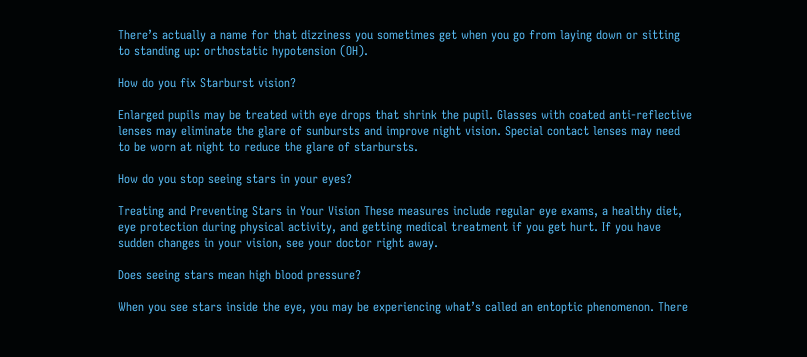There’s actually a name for that dizziness you sometimes get when you go from laying down or sitting to standing up: orthostatic hypotension (OH).

How do you fix Starburst vision?

Enlarged pupils may be treated with eye drops that shrink the pupil. Glasses with coated anti-reflective lenses may eliminate the glare of sunbursts and improve night vision. Special contact lenses may need to be worn at night to reduce the glare of starbursts.

How do you stop seeing stars in your eyes?

Treating and Preventing Stars in Your Vision These measures include regular eye exams, a healthy diet, eye protection during physical activity, and getting medical treatment if you get hurt. If you have sudden changes in your vision, see your doctor right away.

Does seeing stars mean high blood pressure?

When you see stars inside the eye, you may be experiencing what’s called an entoptic phenomenon. There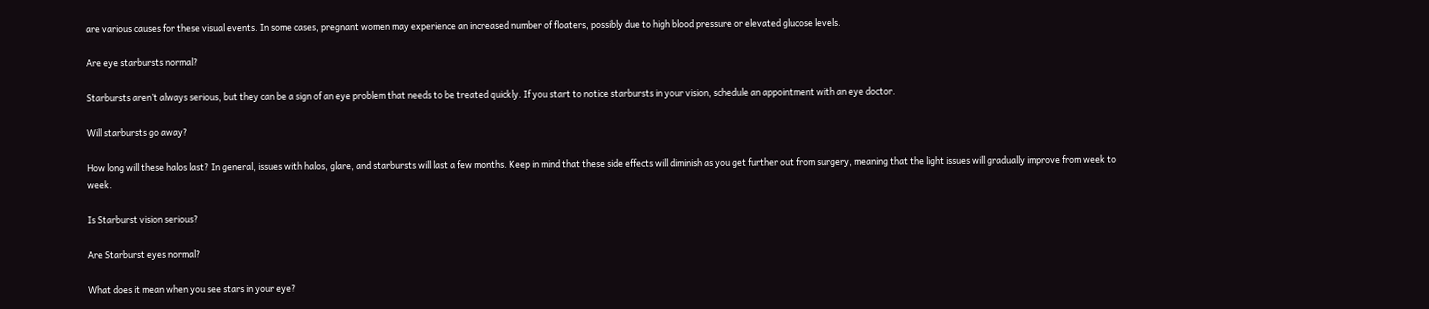are various causes for these visual events. In some cases, pregnant women may experience an increased number of floaters, possibly due to high blood pressure or elevated glucose levels.

Are eye starbursts normal?

Starbursts aren’t always serious, but they can be a sign of an eye problem that needs to be treated quickly. If you start to notice starbursts in your vision, schedule an appointment with an eye doctor.

Will starbursts go away?

How long will these halos last? In general, issues with halos, glare, and starbursts will last a few months. Keep in mind that these side effects will diminish as you get further out from surgery, meaning that the light issues will gradually improve from week to week.

Is Starburst vision serious?

Are Starburst eyes normal?

What does it mean when you see stars in your eye?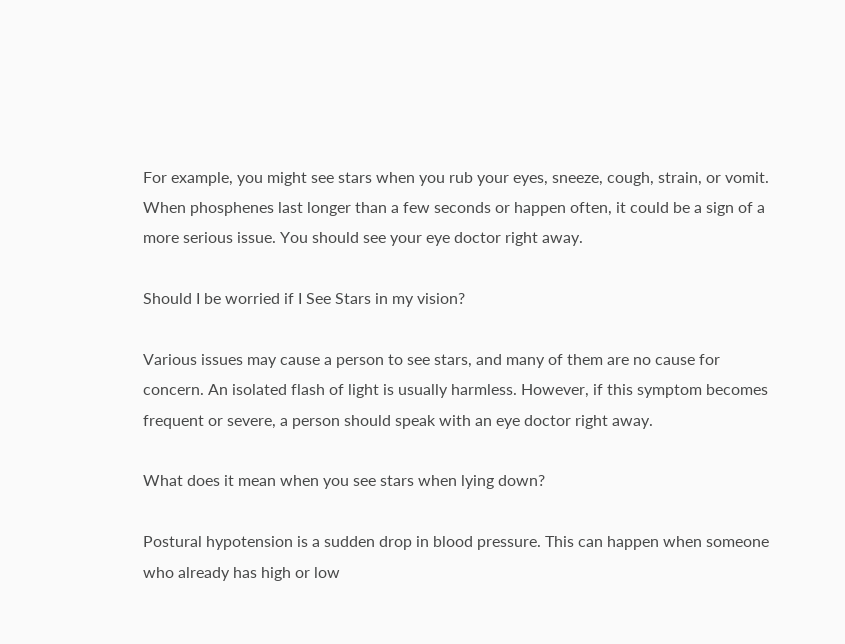For example, you might see stars when you rub your eyes, sneeze, cough, strain, or vomit. When phosphenes last longer than a few seconds or happen often, it could be a sign of a more serious issue. You should see your eye doctor right away.

Should I be worried if I See Stars in my vision?

Various issues may cause a person to see stars, and many of them are no cause for concern. An isolated flash of light is usually harmless. However, if this symptom becomes frequent or severe, a person should speak with an eye doctor right away.

What does it mean when you see stars when lying down?

Postural hypotension is a sudden drop in blood pressure. This can happen when someone who already has high or low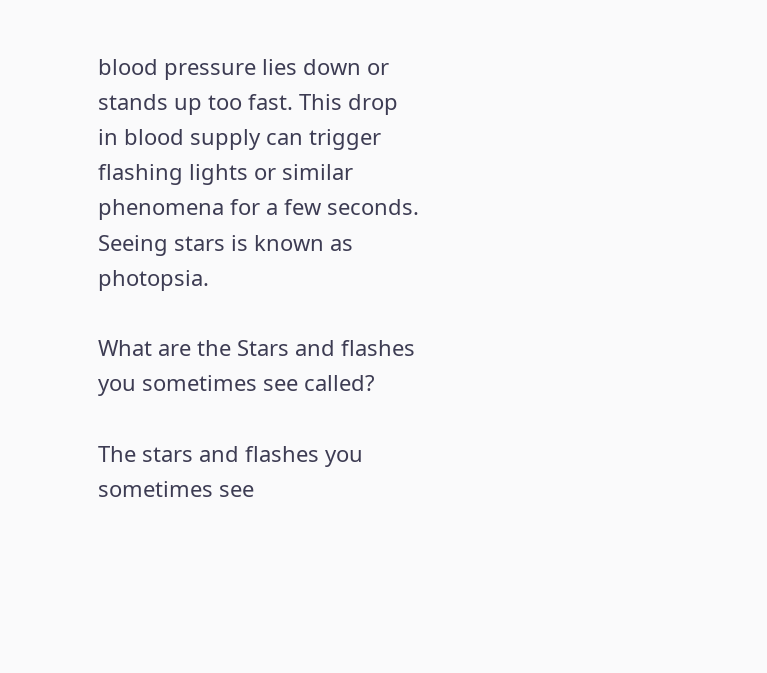blood pressure lies down or stands up too fast. This drop in blood supply can trigger flashing lights or similar phenomena for a few seconds. Seeing stars is known as photopsia.

What are the Stars and flashes you sometimes see called?

The stars and flashes you sometimes see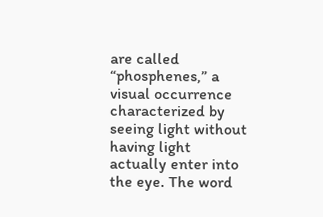are called “phosphenes,” a visual occurrence characterized by seeing light without having light actually enter into the eye. The word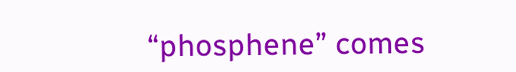“phosphene” comes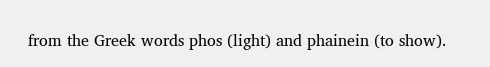from the Greek words phos (light) and phainein (to show).